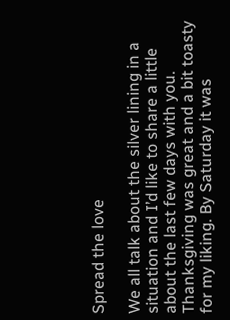Spread the love

We all talk about the silver lining in a situation and I’d like to share a little about the last few days with you. Thanksgiving was great and a bit toasty for my liking. By Saturday it was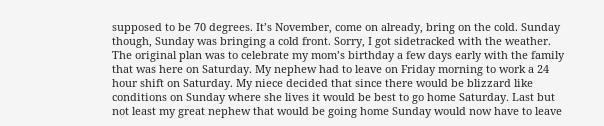supposed to be 70 degrees. It’s November, come on already, bring on the cold. Sunday though, Sunday was bringing a cold front. Sorry, I got sidetracked with the weather. The original plan was to celebrate my mom’s birthday a few days early with the family that was here on Saturday. My nephew had to leave on Friday morning to work a 24 hour shift on Saturday. My niece decided that since there would be blizzard like conditions on Sunday where she lives it would be best to go home Saturday. Last but not least my great nephew that would be going home Sunday would now have to leave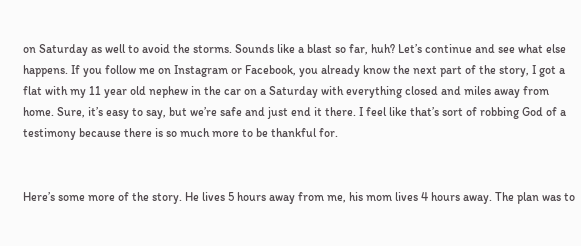on Saturday as well to avoid the storms. Sounds like a blast so far, huh? Let’s continue and see what else happens. If you follow me on Instagram or Facebook, you already know the next part of the story, I got a flat with my 11 year old nephew in the car on a Saturday with everything closed and miles away from home. Sure, it’s easy to say, but we’re safe and just end it there. I feel like that’s sort of robbing God of a testimony because there is so much more to be thankful for.


Here’s some more of the story. He lives 5 hours away from me, his mom lives 4 hours away. The plan was to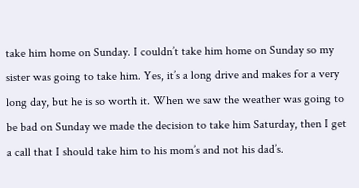take him home on Sunday. I couldn’t take him home on Sunday so my sister was going to take him. Yes, it’s a long drive and makes for a very long day, but he is so worth it. When we saw the weather was going to be bad on Sunday we made the decision to take him Saturday, then I get a call that I should take him to his mom’s and not his dad’s.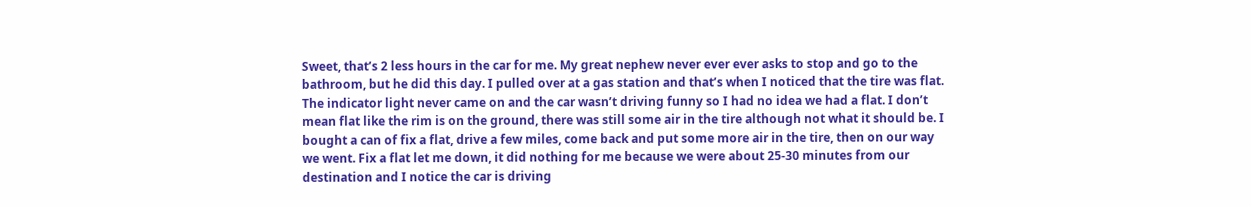Sweet, that’s 2 less hours in the car for me. My great nephew never ever ever asks to stop and go to the bathroom, but he did this day. I pulled over at a gas station and that’s when I noticed that the tire was flat. The indicator light never came on and the car wasn’t driving funny so I had no idea we had a flat. I don’t mean flat like the rim is on the ground, there was still some air in the tire although not what it should be. I bought a can of fix a flat, drive a few miles, come back and put some more air in the tire, then on our way we went. Fix a flat let me down, it did nothing for me because we were about 25-30 minutes from our destination and I notice the car is driving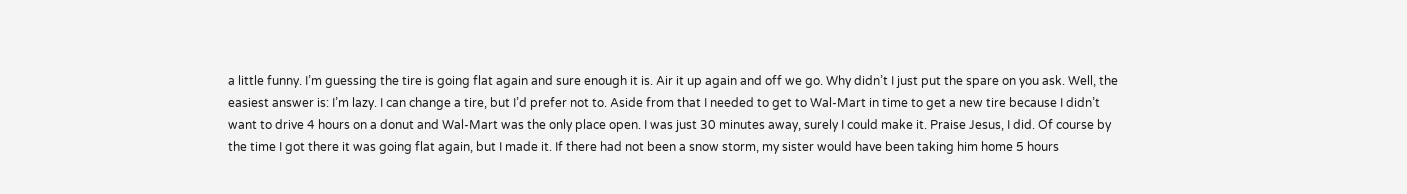a little funny. I’m guessing the tire is going flat again and sure enough it is. Air it up again and off we go. Why didn’t I just put the spare on you ask. Well, the easiest answer is: I’m lazy. I can change a tire, but I’d prefer not to. Aside from that I needed to get to Wal-Mart in time to get a new tire because I didn’t want to drive 4 hours on a donut and Wal-Mart was the only place open. I was just 30 minutes away, surely I could make it. Praise Jesus, I did. Of course by the time I got there it was going flat again, but I made it. If there had not been a snow storm, my sister would have been taking him home 5 hours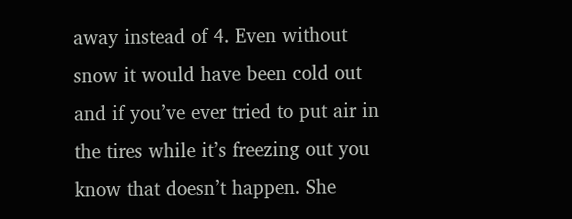away instead of 4. Even without snow it would have been cold out and if you’ve ever tried to put air in the tires while it’s freezing out you know that doesn’t happen. She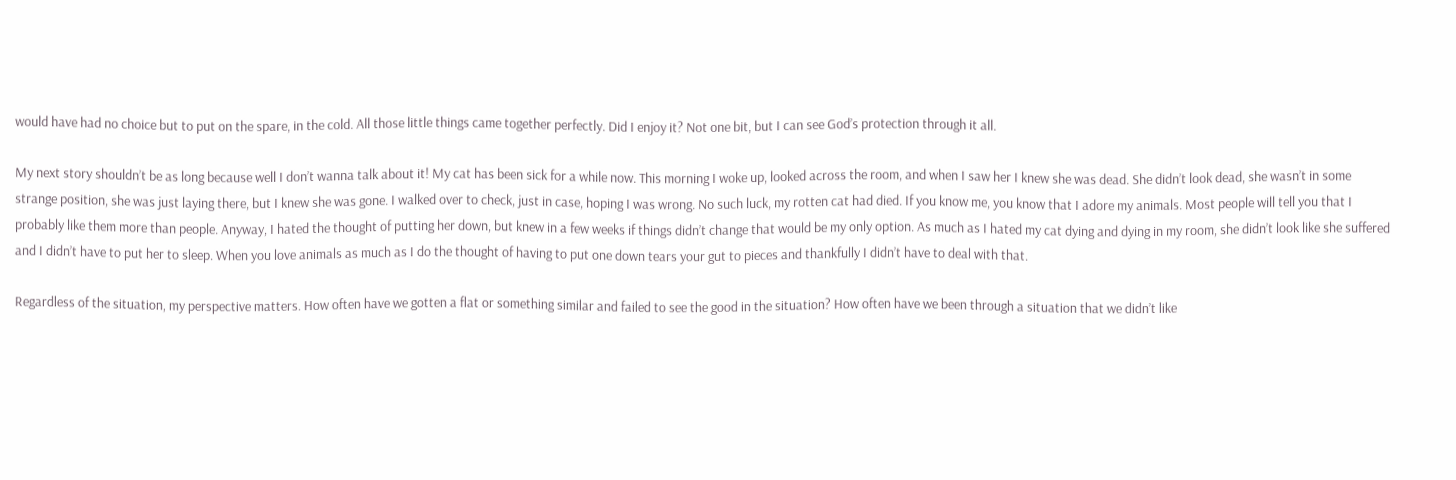would have had no choice but to put on the spare, in the cold. All those little things came together perfectly. Did I enjoy it? Not one bit, but I can see God’s protection through it all.

My next story shouldn’t be as long because well I don’t wanna talk about it! My cat has been sick for a while now. This morning I woke up, looked across the room, and when I saw her I knew she was dead. She didn’t look dead, she wasn’t in some strange position, she was just laying there, but I knew she was gone. I walked over to check, just in case, hoping I was wrong. No such luck, my rotten cat had died. If you know me, you know that I adore my animals. Most people will tell you that I  probably like them more than people. Anyway, I hated the thought of putting her down, but knew in a few weeks if things didn’t change that would be my only option. As much as I hated my cat dying and dying in my room, she didn’t look like she suffered and I didn’t have to put her to sleep. When you love animals as much as I do the thought of having to put one down tears your gut to pieces and thankfully I didn’t have to deal with that.

Regardless of the situation, my perspective matters. How often have we gotten a flat or something similar and failed to see the good in the situation? How often have we been through a situation that we didn’t like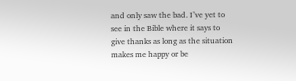and only saw the bad. I’ve yet to see in the Bible where it says to give thanks as long as the situation makes me happy or be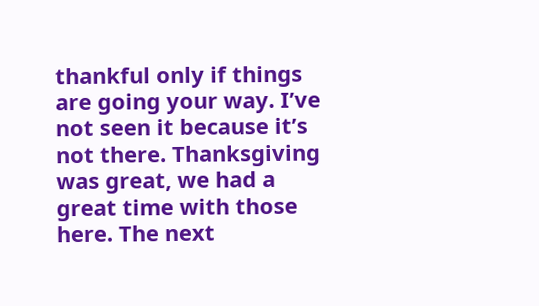thankful only if things are going your way. I’ve not seen it because it’s not there. Thanksgiving was great, we had a great time with those here. The next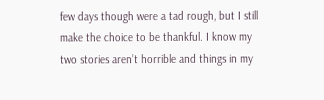few days though were a tad rough, but I still make the choice to be thankful. I know my two stories aren’t horrible and things in my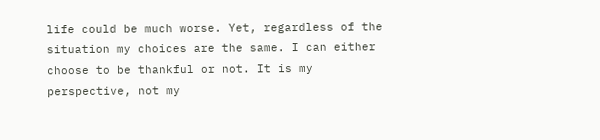life could be much worse. Yet, regardless of the situation my choices are the same. I can either choose to be thankful or not. It is my perspective, not my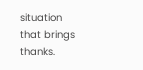situation that brings thanks.